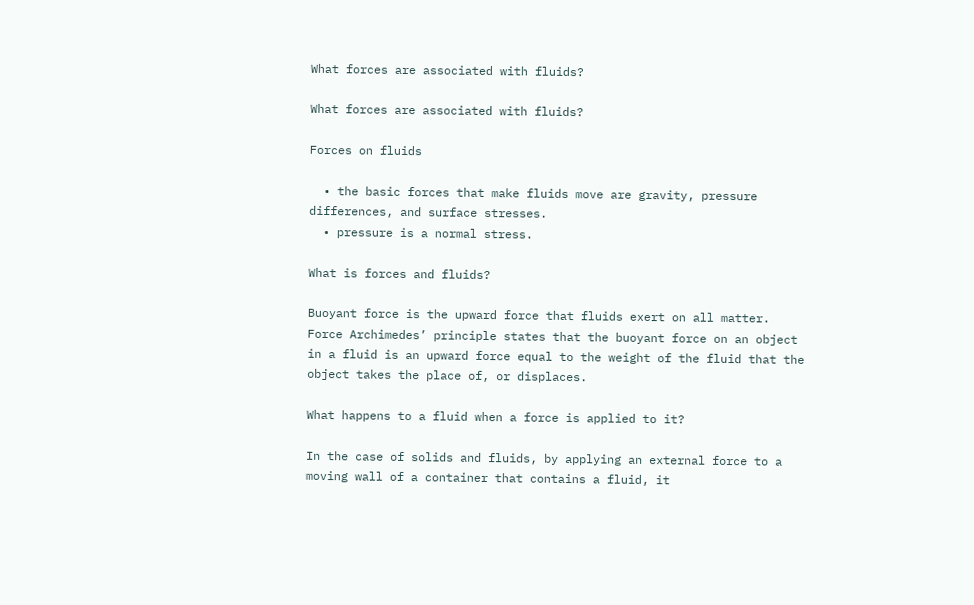What forces are associated with fluids?

What forces are associated with fluids?

Forces on fluids

  • the basic forces that make fluids move are gravity, pressure differences, and surface stresses.
  • pressure is a normal stress.

What is forces and fluids?

Buoyant force is the upward force that fluids exert on all matter. Force Archimedes’ principle states that the buoyant force on an object in a fluid is an upward force equal to the weight of the fluid that the object takes the place of, or displaces.

What happens to a fluid when a force is applied to it?

In the case of solids and fluids, by applying an external force to a moving wall of a container that contains a fluid, it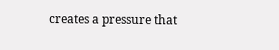creates a pressure that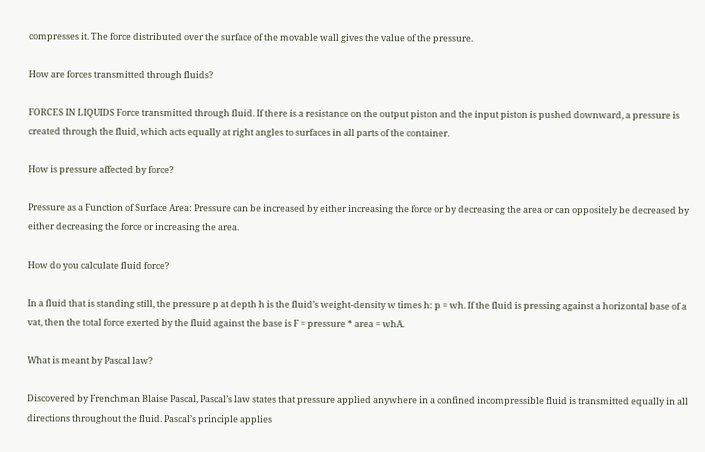compresses it. The force distributed over the surface of the movable wall gives the value of the pressure.

How are forces transmitted through fluids?

FORCES IN LIQUIDS Force transmitted through fluid. If there is a resistance on the output piston and the input piston is pushed downward, a pressure is created through the fluid, which acts equally at right angles to surfaces in all parts of the container.

How is pressure affected by force?

Pressure as a Function of Surface Area: Pressure can be increased by either increasing the force or by decreasing the area or can oppositely be decreased by either decreasing the force or increasing the area.

How do you calculate fluid force?

In a fluid that is standing still, the pressure p at depth h is the fluid’s weight-density w times h: p = wh. If the fluid is pressing against a horizontal base of a vat, then the total force exerted by the fluid against the base is F = pressure * area = whA.

What is meant by Pascal law?

Discovered by Frenchman Blaise Pascal, Pascal’s law states that pressure applied anywhere in a confined incompressible fluid is transmitted equally in all directions throughout the fluid. Pascal’s principle applies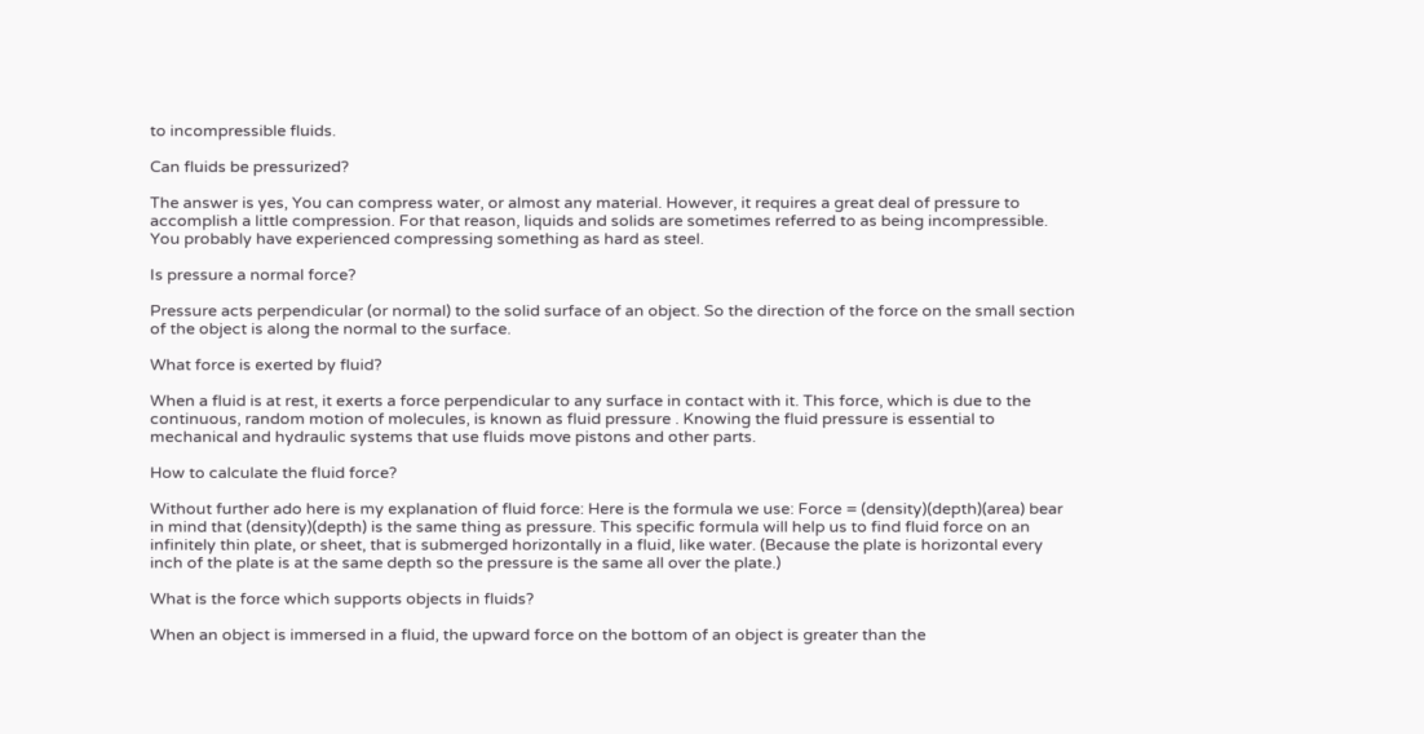to incompressible fluids.

Can fluids be pressurized?

The answer is yes, You can compress water, or almost any material. However, it requires a great deal of pressure to accomplish a little compression. For that reason, liquids and solids are sometimes referred to as being incompressible. You probably have experienced compressing something as hard as steel.

Is pressure a normal force?

Pressure acts perpendicular (or normal) to the solid surface of an object. So the direction of the force on the small section of the object is along the normal to the surface.

What force is exerted by fluid?

When a fluid is at rest, it exerts a force perpendicular to any surface in contact with it. This force, which is due to the continuous, random motion of molecules, is known as fluid pressure . Knowing the fluid pressure is essential to mechanical and hydraulic systems that use fluids move pistons and other parts.

How to calculate the fluid force?

Without further ado here is my explanation of fluid force: Here is the formula we use: Force = (density)(depth)(area) bear in mind that (density)(depth) is the same thing as pressure. This specific formula will help us to find fluid force on an infinitely thin plate, or sheet, that is submerged horizontally in a fluid, like water. (Because the plate is horizontal every inch of the plate is at the same depth so the pressure is the same all over the plate.)

What is the force which supports objects in fluids?

When an object is immersed in a fluid, the upward force on the bottom of an object is greater than the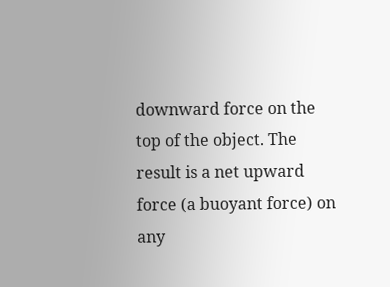downward force on the top of the object. The result is a net upward force (a buoyant force) on any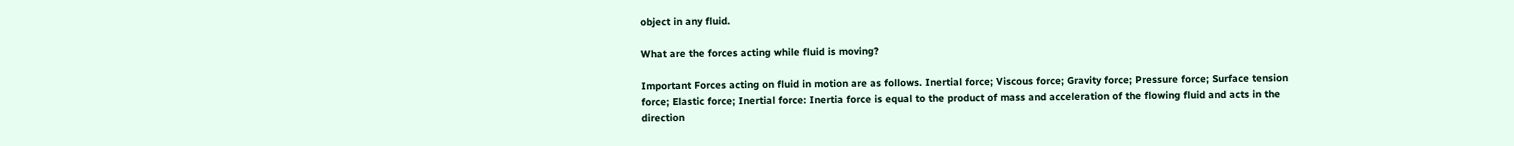object in any fluid.

What are the forces acting while fluid is moving?

Important Forces acting on fluid in motion are as follows. Inertial force; Viscous force; Gravity force; Pressure force; Surface tension force; Elastic force; Inertial force: Inertia force is equal to the product of mass and acceleration of the flowing fluid and acts in the direction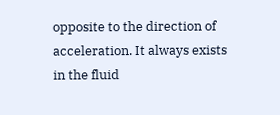opposite to the direction of acceleration. It always exists in the fluid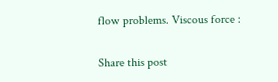flow problems. Viscous force :

Share this post